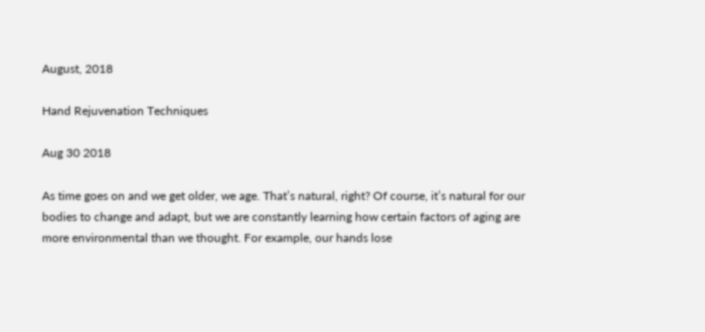August, 2018

Hand Rejuvenation Techniques

Aug 30 2018

As time goes on and we get older, we age. That’s natural, right? Of course, it’s natural for our bodies to change and adapt, but we are constantly learning how certain factors of aging are more environmental than we thought. For example, our hands lose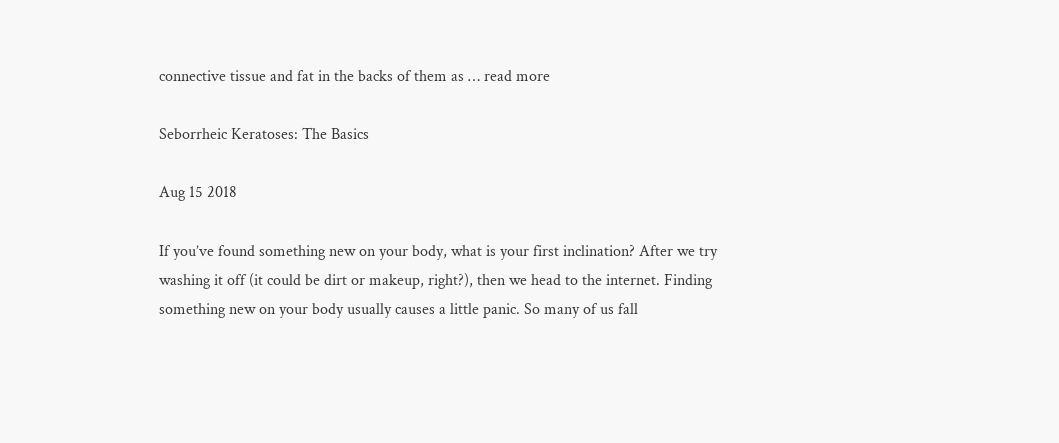connective tissue and fat in the backs of them as … read more

Seborrheic Keratoses: The Basics

Aug 15 2018

If you’ve found something new on your body, what is your first inclination? After we try washing it off (it could be dirt or makeup, right?), then we head to the internet. Finding something new on your body usually causes a little panic. So many of us fall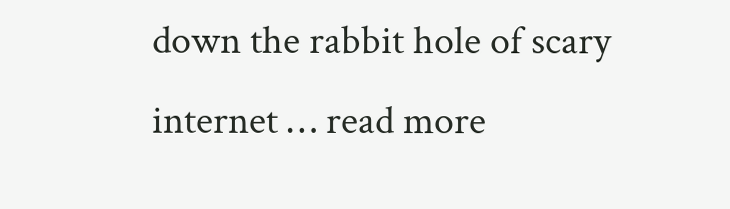down the rabbit hole of scary internet … read more